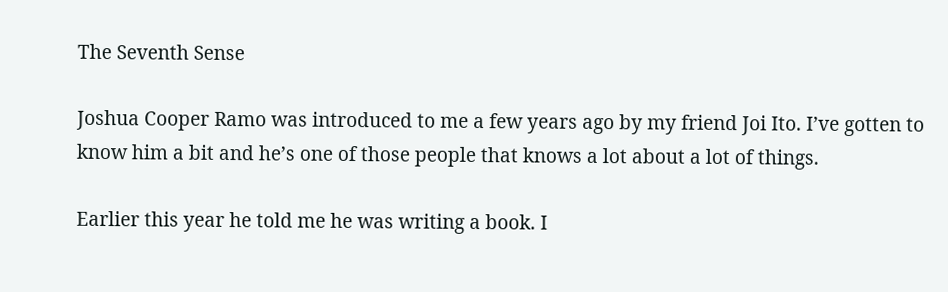The Seventh Sense

Joshua Cooper Ramo was introduced to me a few years ago by my friend Joi Ito. I’ve gotten to know him a bit and he’s one of those people that knows a lot about a lot of things.

Earlier this year he told me he was writing a book. I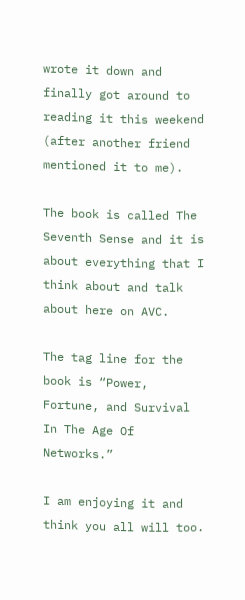wrote it down and finally got around to reading it this weekend (after another friend mentioned it to me).

The book is called The Seventh Sense and it is about everything that I think about and talk about here on AVC.

The tag line for the book is “Power, Fortune, and Survival In The Age Of Networks.”

I am enjoying it and think you all will too.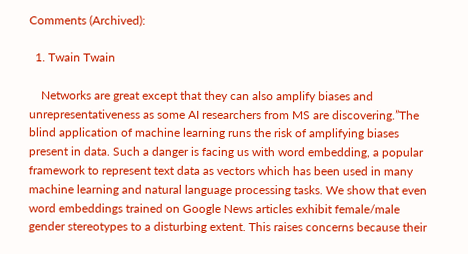Comments (Archived):

  1. Twain Twain

    Networks are great except that they can also amplify biases and unrepresentativeness as some AI researchers from MS are discovering.”The blind application of machine learning runs the risk of amplifying biases present in data. Such a danger is facing us with word embedding, a popular framework to represent text data as vectors which has been used in many machine learning and natural language processing tasks. We show that even word embeddings trained on Google News articles exhibit female/male gender stereotypes to a disturbing extent. This raises concerns because their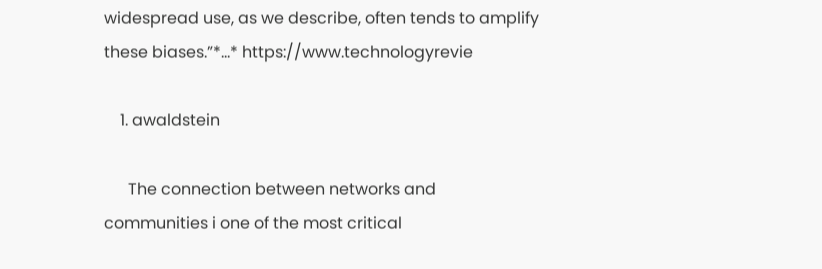widespread use, as we describe, often tends to amplify these biases.”*…* https://www.technologyrevie

    1. awaldstein

      The connection between networks and communities i one of the most critical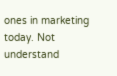ones in marketing today. Not understand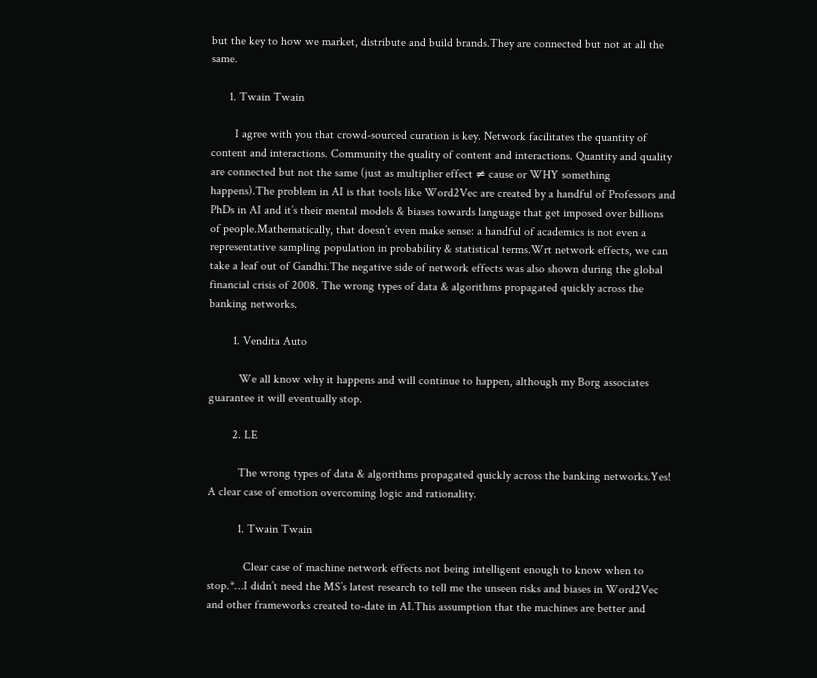but the key to how we market, distribute and build brands.They are connected but not at all the same.

      1. Twain Twain

        I agree with you that crowd-sourced curation is key. Network facilitates the quantity of content and interactions. Community the quality of content and interactions. Quantity and quality are connected but not the same (just as multiplier effect ≠ cause or WHY something happens).The problem in AI is that tools like Word2Vec are created by a handful of Professors and PhDs in AI and it’s their mental models & biases towards language that get imposed over billions of people.Mathematically, that doesn’t even make sense: a handful of academics is not even a representative sampling population in probability & statistical terms.Wrt network effects, we can take a leaf out of Gandhi.The negative side of network effects was also shown during the global financial crisis of 2008. The wrong types of data & algorithms propagated quickly across the banking networks.

        1. Vendita Auto

          We all know why it happens and will continue to happen, although my Borg associates guarantee it will eventually stop.

        2. LE

          The wrong types of data & algorithms propagated quickly across the banking networks.Yes! A clear case of emotion overcoming logic and rationality.

          1. Twain Twain

            Clear case of machine network effects not being intelligent enough to know when to stop.*…I didn’t need the MS’s latest research to tell me the unseen risks and biases in Word2Vec and other frameworks created to-date in AI.This assumption that the machines are better and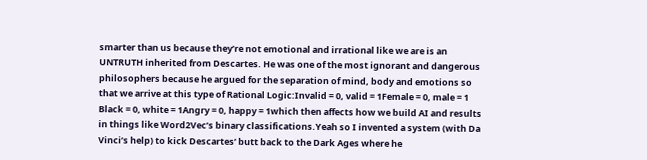smarter than us because they’re not emotional and irrational like we are is an UNTRUTH inherited from Descartes. He was one of the most ignorant and dangerous philosophers because he argued for the separation of mind, body and emotions so that we arrive at this type of Rational Logic:Invalid = 0, valid = 1Female = 0, male = 1 Black = 0, white = 1Angry = 0, happy = 1which then affects how we build AI and results in things like Word2Vec’s binary classifications.Yeah so I invented a system (with Da Vinci’s help) to kick Descartes’ butt back to the Dark Ages where he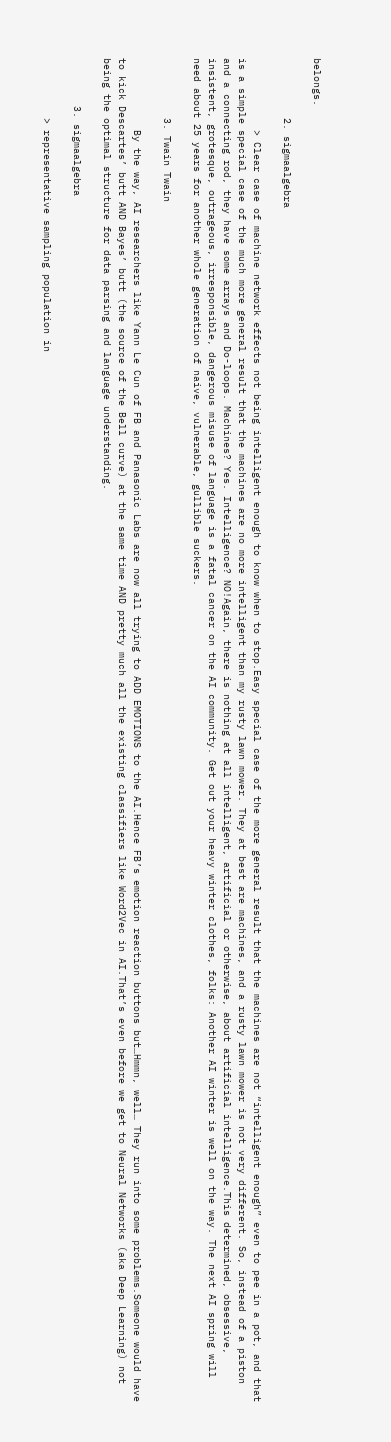belongs.

          2. sigmaalgebra

            > Clear case of machine network effects not being intelligent enough to know when to stop.Easy special case of the more general result that the machines are not “intelligent enough” even to pee in a pot, and that is a simple special case of the much more general result that the machines are no more intelligent than my rusty lawn mower. They at best are machines, and a rusty lawn mower is not very different. So, instead of a piston and a connecting rod, they have some arrays and Do-loops. Machines? Yes. Intelligence? NO!Again, there is nothing at all intelligent, artificial or otherwise, about artificial intelligence.This determined, obsessive, insistent, grotesque, outrageous, irresponsible, dangerous misuse of language is a fatal cancer on the AI community. Get out your heavy winter clothes, folks: Another AI winter is well on the way. The next AI spring will need about 25 years for another whole generation of naive, vulnerable, gullible suckers.

          3. Twain Twain

            By the way, AI researchers like Yann Le Cun of FB and Panasonic Labs are now all trying to ADD EMOTIONS to the AI.Hence FB’s emotion reaction buttons but…Hmmn, well… They run into some problems.Someone would have to kick Descartes’ butt AND Bayes’ butt (the source of the Bell curve) at the same time AND pretty much all the existing classifiers like Word2Vec in AI.That’s even before we get to Neural Networks (aka Deep Learning) not being the optimal structure for data parsing and language understanding.

        3. sigmaalgebra

          > representative sampling population in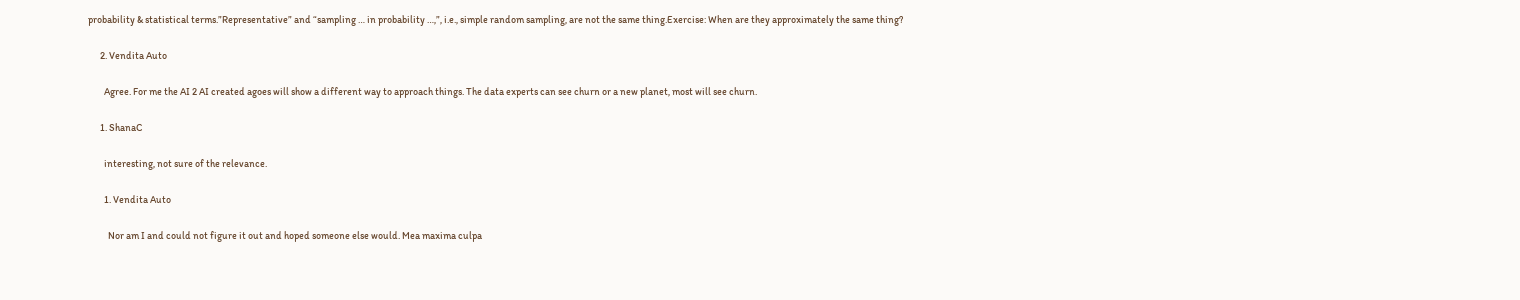probability & statistical terms.”Representative” and “sampling … in probability …,”, i.e., simple random sampling, are not the same thing.Exercise: When are they approximately the same thing?

      2. Vendita Auto

        Agree. For me the AI 2 AI created agoes will show a different way to approach things. The data experts can see churn or a new planet, most will see churn.

      1. ShanaC

        interesting, not sure of the relevance.

        1. Vendita Auto

          Nor am I and could not figure it out and hoped someone else would. Mea maxima culpa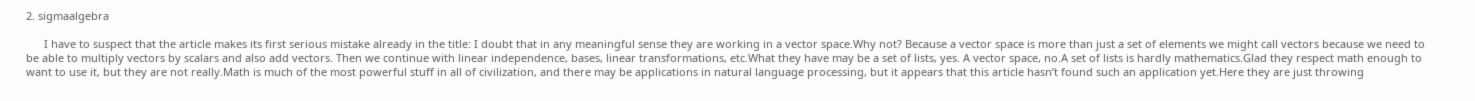2. sigmaalgebra

      I have to suspect that the article makes its first serious mistake already in the title: I doubt that in any meaningful sense they are working in a vector space.Why not? Because a vector space is more than just a set of elements we might call vectors because we need to be able to multiply vectors by scalars and also add vectors. Then we continue with linear independence, bases, linear transformations, etc.What they have may be a set of lists, yes. A vector space, no.A set of lists is hardly mathematics.Glad they respect math enough to want to use it, but they are not really.Math is much of the most powerful stuff in all of civilization, and there may be applications in natural language processing, but it appears that this article hasn’t found such an application yet.Here they are just throwing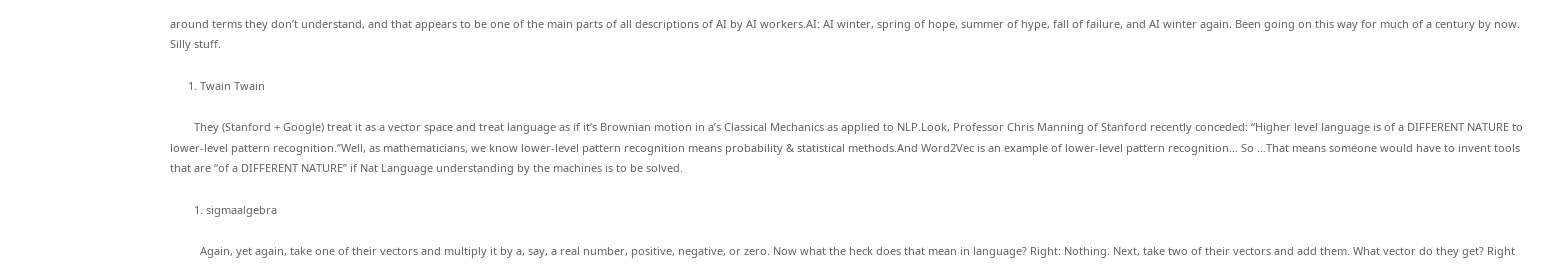around terms they don’t understand, and that appears to be one of the main parts of all descriptions of AI by AI workers.AI: AI winter, spring of hope, summer of hype, fall of failure, and AI winter again. Been going on this way for much of a century by now. Silly stuff.

      1. Twain Twain

        They (Stanford + Google) treat it as a vector space and treat language as if it’s Brownian motion in a’s Classical Mechanics as applied to NLP.Look, Professor Chris Manning of Stanford recently conceded: “Higher level language is of a DIFFERENT NATURE to lower-level pattern recognition.”Well, as mathematicians, we know lower-level pattern recognition means probability & statistical methods.And Word2Vec is an example of lower-level pattern recognition… So …That means someone would have to invent tools that are “of a DIFFERENT NATURE” if Nat Language understanding by the machines is to be solved.

        1. sigmaalgebra

          Again, yet again, take one of their vectors and multiply it by a, say, a real number, positive, negative, or zero. Now what the heck does that mean in language? Right: Nothing. Next, take two of their vectors and add them. What vector do they get? Right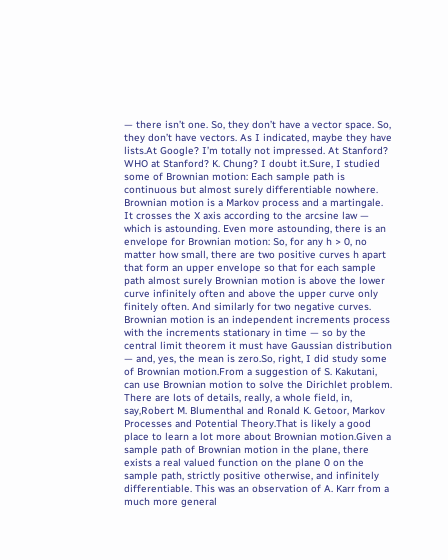— there isn’t one. So, they don’t have a vector space. So, they don’t have vectors. As I indicated, maybe they have lists.At Google? I’m totally not impressed. At Stanford? WHO at Stanford? K. Chung? I doubt it.Sure, I studied some of Brownian motion: Each sample path is continuous but almost surely differentiable nowhere. Brownian motion is a Markov process and a martingale. It crosses the X axis according to the arcsine law — which is astounding. Even more astounding, there is an envelope for Brownian motion: So, for any h > 0, no matter how small, there are two positive curves h apart that form an upper envelope so that for each sample path almost surely Brownian motion is above the lower curve infinitely often and above the upper curve only finitely often. And similarly for two negative curves. Brownian motion is an independent increments process with the increments stationary in time — so by the central limit theorem it must have Gaussian distribution — and, yes, the mean is zero.So, right, I did study some of Brownian motion.From a suggestion of S. Kakutani, can use Brownian motion to solve the Dirichlet problem. There are lots of details, really, a whole field, in, say,Robert M. Blumenthal and Ronald K. Getoor, Markov Processes and Potential Theory.That is likely a good place to learn a lot more about Brownian motion.Given a sample path of Brownian motion in the plane, there exists a real valued function on the plane 0 on the sample path, strictly positive otherwise, and infinitely differentiable. This was an observation of A. Karr from a much more general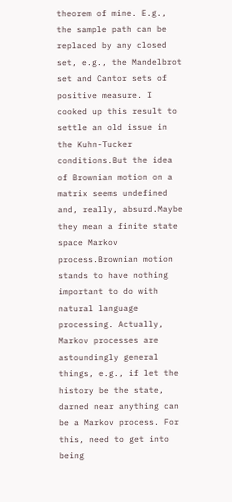theorem of mine. E.g., the sample path can be replaced by any closed set, e.g., the Mandelbrot set and Cantor sets of positive measure. I cooked up this result to settle an old issue in the Kuhn-Tucker conditions.But the idea of Brownian motion on a matrix seems undefined and, really, absurd.Maybe they mean a finite state space Markov process.Brownian motion stands to have nothing important to do with natural language processing. Actually, Markov processes are astoundingly general things, e.g., if let the history be the state, darned near anything can be a Markov process. For this, need to get into being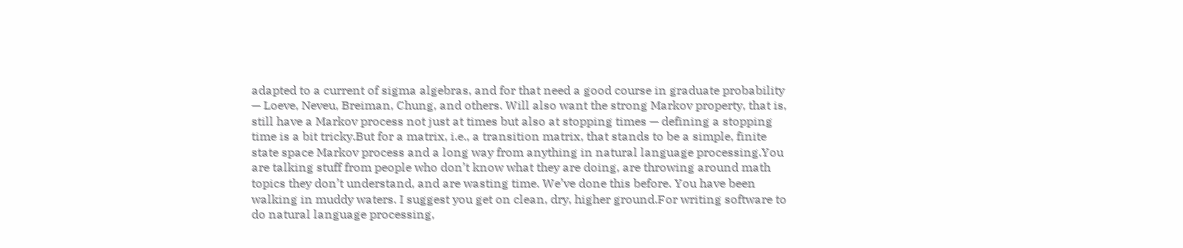adapted to a current of sigma algebras, and for that need a good course in graduate probability — Loeve, Neveu, Breiman, Chung, and others. Will also want the strong Markov property, that is, still have a Markov process not just at times but also at stopping times — defining a stopping time is a bit tricky.But for a matrix, i.e., a transition matrix, that stands to be a simple, finite state space Markov process and a long way from anything in natural language processing.You are talking stuff from people who don’t know what they are doing, are throwing around math topics they don’t understand, and are wasting time. We’ve done this before. You have been walking in muddy waters. I suggest you get on clean, dry, higher ground.For writing software to do natural language processing,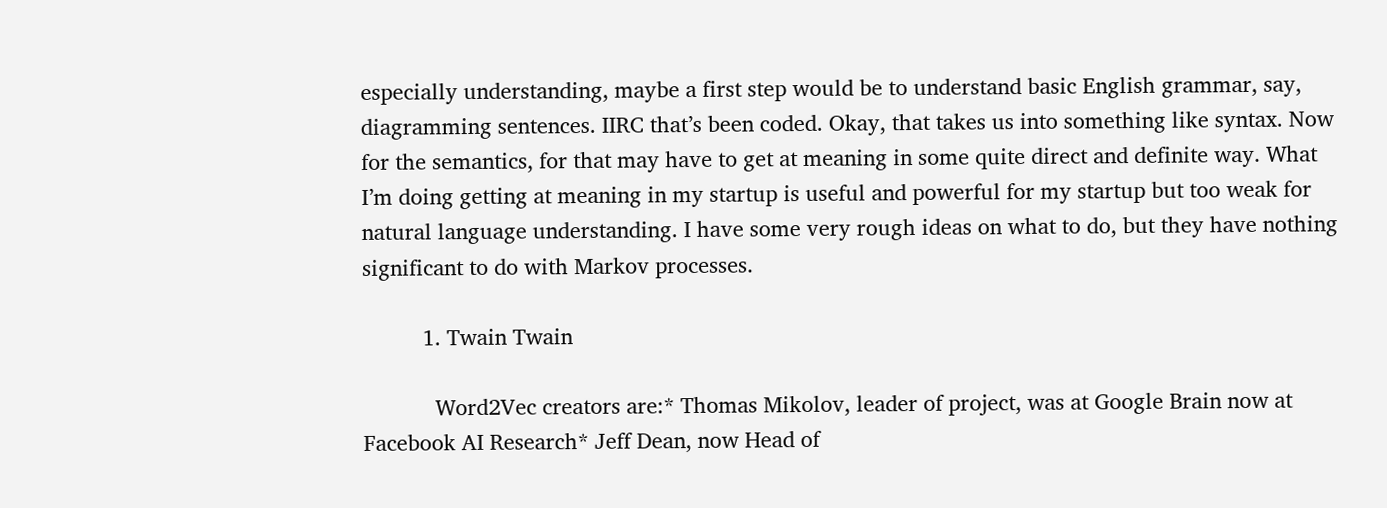especially understanding, maybe a first step would be to understand basic English grammar, say, diagramming sentences. IIRC that’s been coded. Okay, that takes us into something like syntax. Now for the semantics, for that may have to get at meaning in some quite direct and definite way. What I’m doing getting at meaning in my startup is useful and powerful for my startup but too weak for natural language understanding. I have some very rough ideas on what to do, but they have nothing significant to do with Markov processes.

          1. Twain Twain

            Word2Vec creators are:* Thomas Mikolov, leader of project, was at Google Brain now at Facebook AI Research* Jeff Dean, now Head of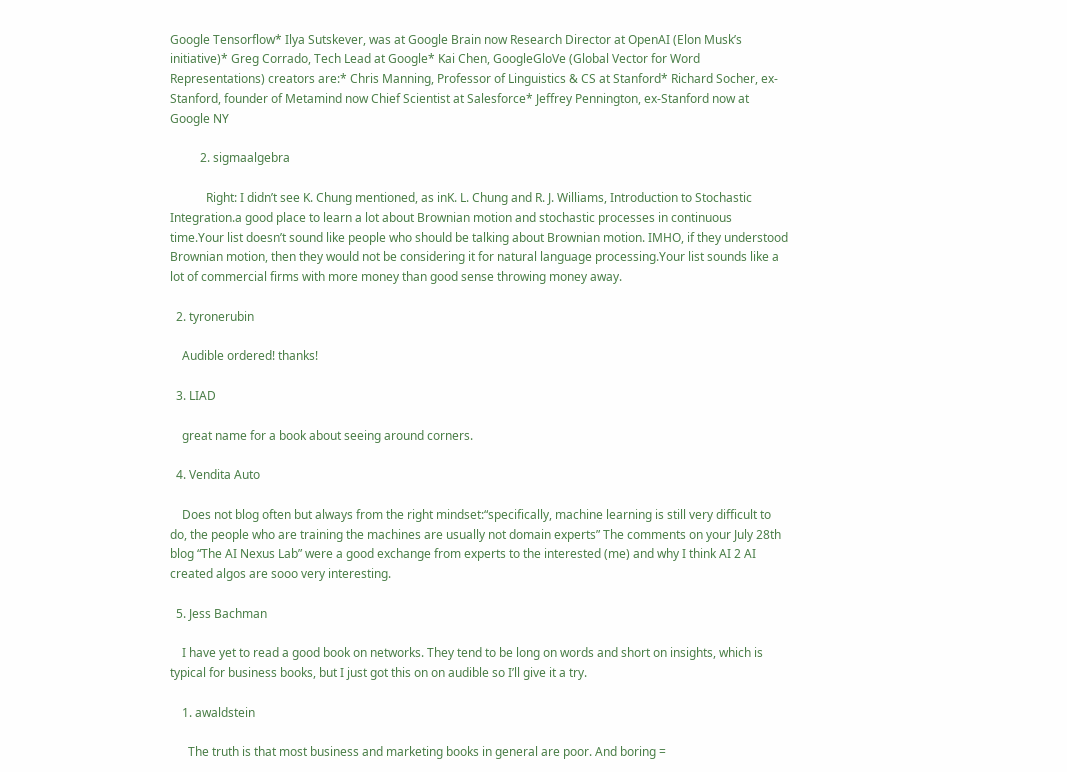Google Tensorflow* Ilya Sutskever, was at Google Brain now Research Director at OpenAI (Elon Musk’s initiative)* Greg Corrado, Tech Lead at Google* Kai Chen, GoogleGloVe (Global Vector for Word Representations) creators are:* Chris Manning, Professor of Linguistics & CS at Stanford* Richard Socher, ex-Stanford, founder of Metamind now Chief Scientist at Salesforce* Jeffrey Pennington, ex-Stanford now at Google NY

          2. sigmaalgebra

            Right: I didn’t see K. Chung mentioned, as inK. L. Chung and R. J. Williams, Introduction to Stochastic Integration.a good place to learn a lot about Brownian motion and stochastic processes in continuous time.Your list doesn’t sound like people who should be talking about Brownian motion. IMHO, if they understood Brownian motion, then they would not be considering it for natural language processing.Your list sounds like a lot of commercial firms with more money than good sense throwing money away.

  2. tyronerubin

    Audible ordered! thanks!

  3. LIAD

    great name for a book about seeing around corners.

  4. Vendita Auto

    Does not blog often but always from the right mindset:“specifically, machine learning is still very difficult to do, the people who are training the machines are usually not domain experts” The comments on your July 28th blog “The AI Nexus Lab” were a good exchange from experts to the interested (me) and why I think AI 2 AI created algos are sooo very interesting.

  5. Jess Bachman

    I have yet to read a good book on networks. They tend to be long on words and short on insights, which is typical for business books, but I just got this on on audible so I’ll give it a try.

    1. awaldstein

      The truth is that most business and marketing books in general are poor. And boring =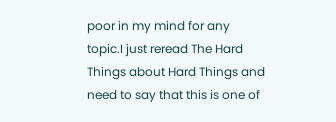poor in my mind for any topic.I just reread The Hard Things about Hard Things and need to say that this is one of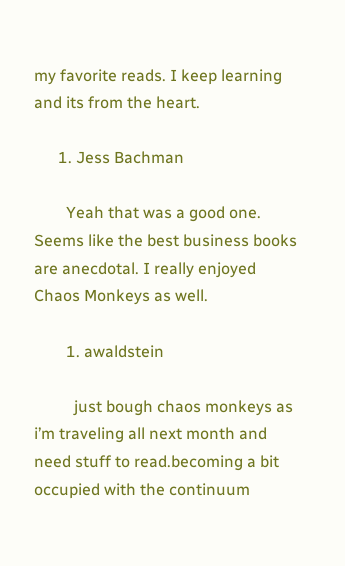my favorite reads. I keep learning and its from the heart.

      1. Jess Bachman

        Yeah that was a good one. Seems like the best business books are anecdotal. I really enjoyed Chaos Monkeys as well.

        1. awaldstein

          just bough chaos monkeys as i’m traveling all next month and need stuff to read.becoming a bit occupied with the continuum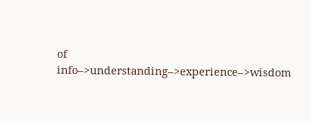of info–>understanding–>experience–>wisdom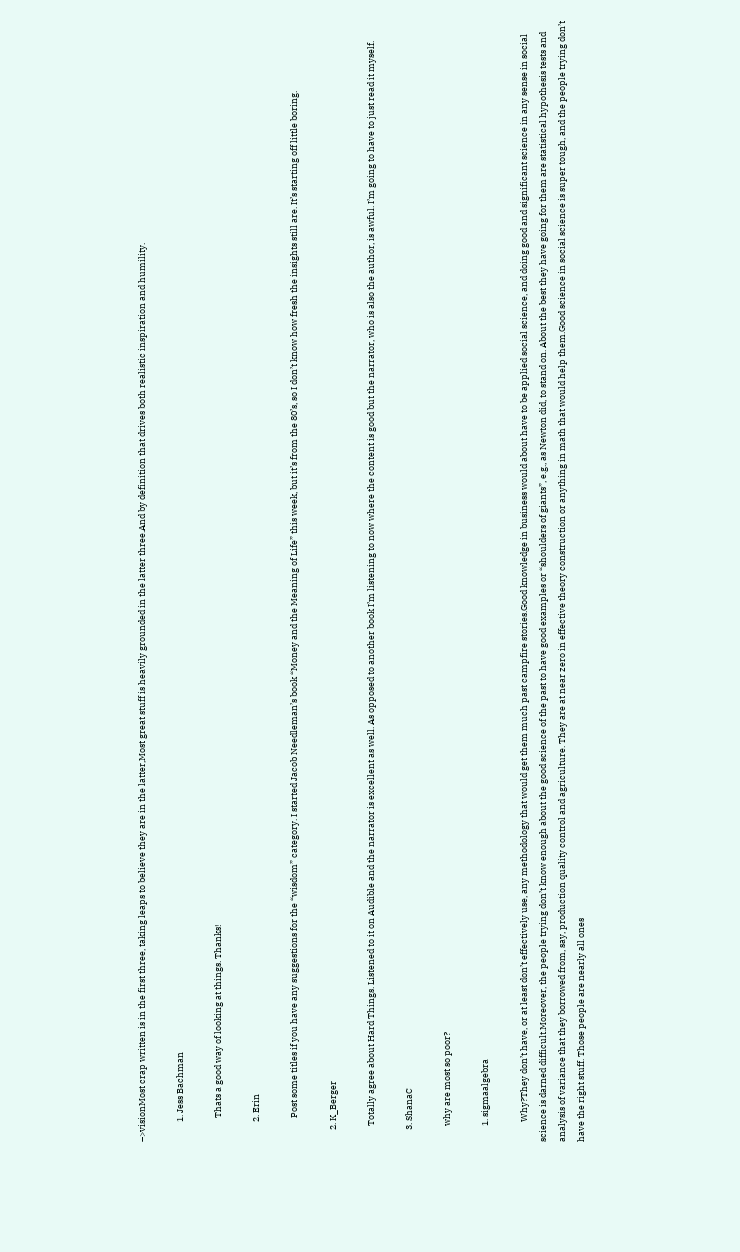–>visionMost crap written is in the first three, taking leaps to believe they are in the latter,Most great stuff is heavily grounded in the latter three.And by definition that drives both realistic inspiration and humility.

          1. Jess Bachman

            Thats a good way of looking at things. Thanks!

          2. Erin

            Post some titles if you have any suggestions for the “wisdom” category. I started Jacob Needleman’s book “Money and the Meaning of Life” this week, but it’s from the 80’s, so I don’t know how fresh the insights still are. It’s starting off little boring.

      2. K_Berger

        Totally agree about Hard Things. Listened to it on Audible and the narrator is excellent as well. As opposed to another book I’m listening to now where the content is good but the narrator, who is also the author, is awful. I’m going to have to just read it myself.

      3. ShanaC

        why are most so poor?

        1. sigmaalgebra

          Why?They don’t have, or at least don’t effectively use, any methodology that would get them much past campfire stories.Good knowledge in business would about have to be applied social science, and doing good and significant science in any sense in social science is darned difficult.Moreover, the people trying don’t know enough about the good science of the past to have good examples or “shoulders of giants”, e.g., as Newton did, to stand on. About the best they have going for them are statistical hypothesis tests and analysis of variance that they borrowed from, say, production quality control and agriculture. They are at near zero in effective theory construction or anything in math that would help them.Good science in social science is super tough, and the people trying don’t have the right stuff. Those people are nearly all ones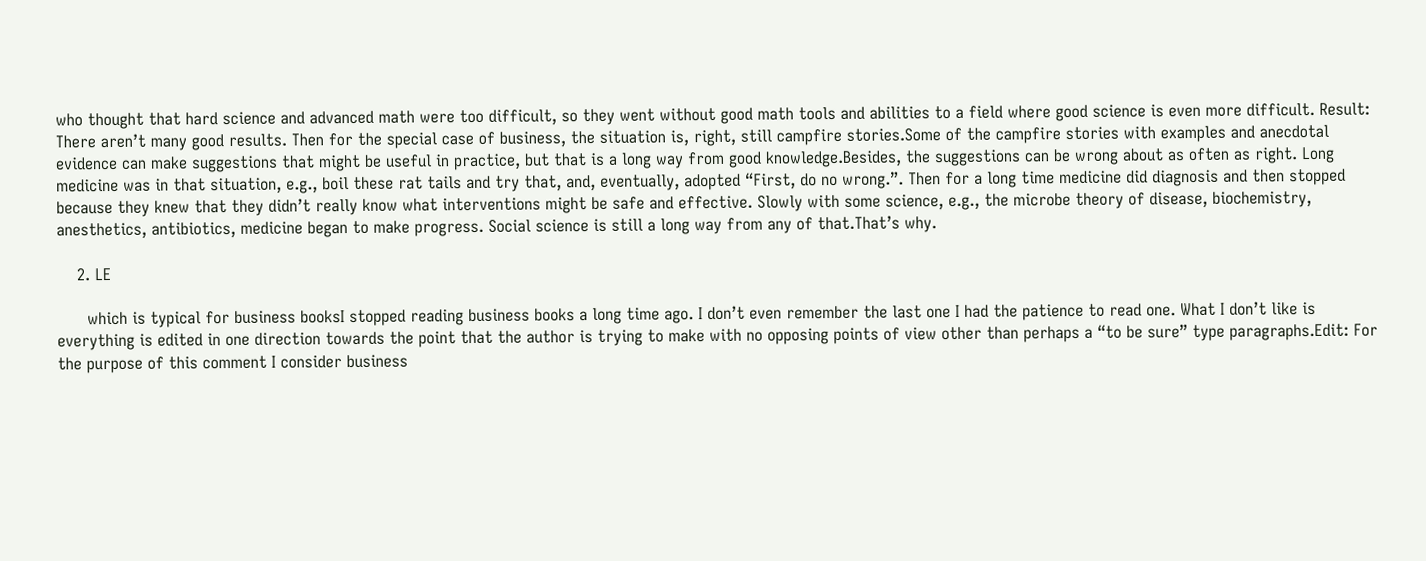who thought that hard science and advanced math were too difficult, so they went without good math tools and abilities to a field where good science is even more difficult. Result: There aren’t many good results. Then for the special case of business, the situation is, right, still campfire stories.Some of the campfire stories with examples and anecdotal evidence can make suggestions that might be useful in practice, but that is a long way from good knowledge.Besides, the suggestions can be wrong about as often as right. Long medicine was in that situation, e.g., boil these rat tails and try that, and, eventually, adopted “First, do no wrong.”. Then for a long time medicine did diagnosis and then stopped because they knew that they didn’t really know what interventions might be safe and effective. Slowly with some science, e.g., the microbe theory of disease, biochemistry, anesthetics, antibiotics, medicine began to make progress. Social science is still a long way from any of that.That’s why.

    2. LE

      which is typical for business booksI stopped reading business books a long time ago. I don’t even remember the last one I had the patience to read one. What I don’t like is everything is edited in one direction towards the point that the author is trying to make with no opposing points of view other than perhaps a “to be sure” type paragraphs.Edit: For the purpose of this comment I consider business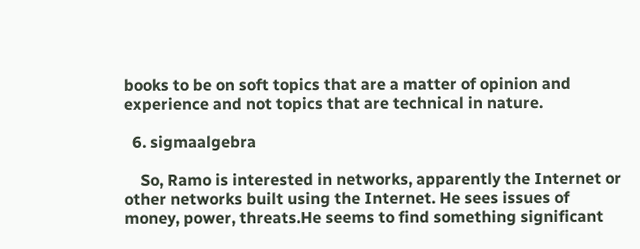books to be on soft topics that are a matter of opinion and experience and not topics that are technical in nature.

  6. sigmaalgebra

    So, Ramo is interested in networks, apparently the Internet or other networks built using the Internet. He sees issues of money, power, threats.He seems to find something significant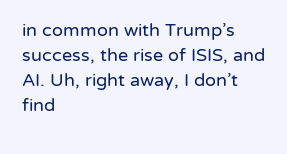in common with Trump’s success, the rise of ISIS, and AI. Uh, right away, I don’t find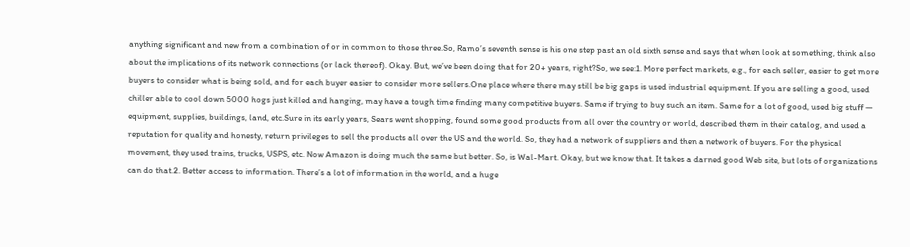anything significant and new from a combination of or in common to those three.So, Ramo’s seventh sense is his one step past an old sixth sense and says that when look at something, think also about the implications of its network connections (or lack thereof). Okay. But, we’ve been doing that for 20+ years, right?So, we see:1. More perfect markets, e.g., for each seller, easier to get more buyers to consider what is being sold, and for each buyer easier to consider more sellers.One place where there may still be big gaps is used industrial equipment. If you are selling a good, used chiller able to cool down 5000 hogs just killed and hanging, may have a tough time finding many competitive buyers. Same if trying to buy such an item. Same for a lot of good, used big stuff — equipment, supplies, buildings, land, etc.Sure in its early years, Sears went shopping, found some good products from all over the country or world, described them in their catalog, and used a reputation for quality and honesty, return privileges to sell the products all over the US and the world. So, they had a network of suppliers and then a network of buyers. For the physical movement, they used trains, trucks, USPS, etc. Now Amazon is doing much the same but better. So, is Wal-Mart. Okay, but we know that. It takes a darned good Web site, but lots of organizations can do that.2. Better access to information. There’s a lot of information in the world, and a huge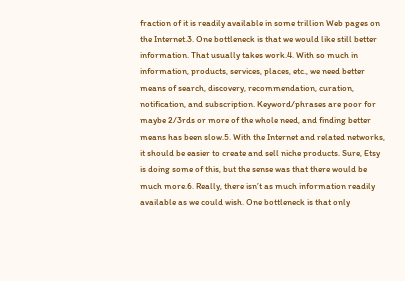fraction of it is readily available in some trillion Web pages on the Internet.3. One bottleneck is that we would like still better information. That usually takes work.4. With so much in information, products, services, places, etc., we need better means of search, discovery, recommendation, curation, notification, and subscription. Keyword/phrases are poor for maybe 2/3rds or more of the whole need, and finding better means has been slow.5. With the Internet and related networks, it should be easier to create and sell niche products. Sure, Etsy is doing some of this, but the sense was that there would be much more.6. Really, there isn’t as much information readily available as we could wish. One bottleneck is that only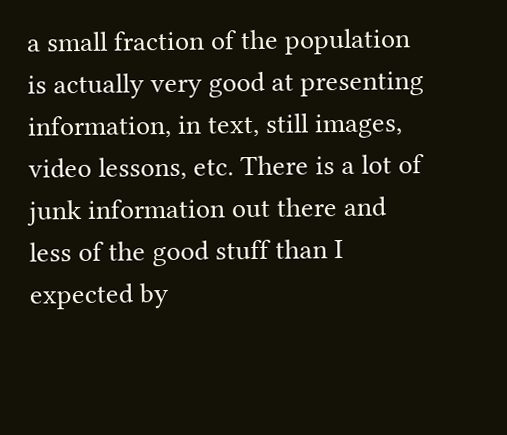a small fraction of the population is actually very good at presenting information, in text, still images, video lessons, etc. There is a lot of junk information out there and less of the good stuff than I expected by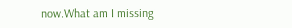now.What am I missing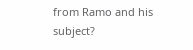from Ramo and his subject?